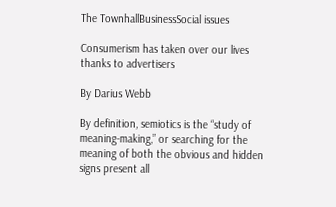The TownhallBusinessSocial issues

Consumerism has taken over our lives thanks to advertisers

By Darius Webb

By definition, semiotics is the “study of meaning-making,” or searching for the meaning of both the obvious and hidden signs present all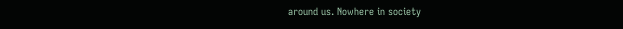around us. Nowhere in society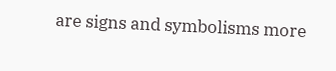are signs and symbolisms more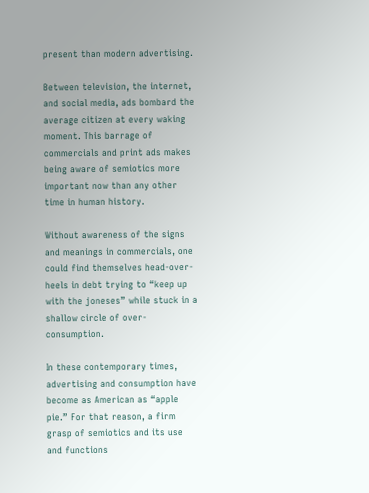present than modern advertising.

Between television, the internet, and social media, ads bombard the average citizen at every waking moment. This barrage of commercials and print ads makes being aware of semiotics more important now than any other time in human history.

Without awareness of the signs and meanings in commercials, one could find themselves head-over-heels in debt trying to “keep up with the joneses” while stuck in a shallow circle of over-consumption.

In these contemporary times, advertising and consumption have become as American as “apple pie.” For that reason, a firm grasp of semiotics and its use and functions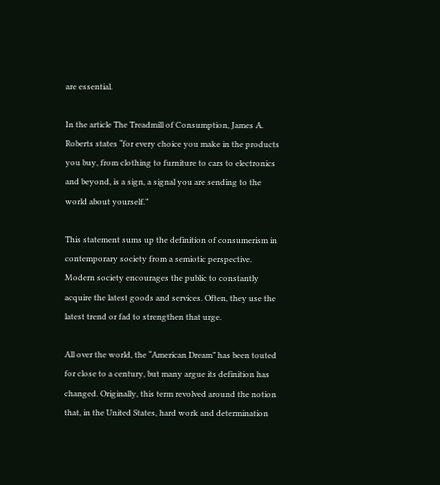are essential.

In the article The Treadmill of Consumption, James A. Roberts states “for every choice you make in the products you buy, from clothing to furniture to cars to electronics and beyond, is a sign, a signal you are sending to the world about yourself.”

This statement sums up the definition of consumerism in contemporary society from a semiotic perspective. Modern society encourages the public to constantly acquire the latest goods and services. Often, they use the latest trend or fad to strengthen that urge.

All over the world, the “American Dream” has been touted for close to a century, but many argue its definition has changed. Originally, this term revolved around the notion that, in the United States, hard work and determination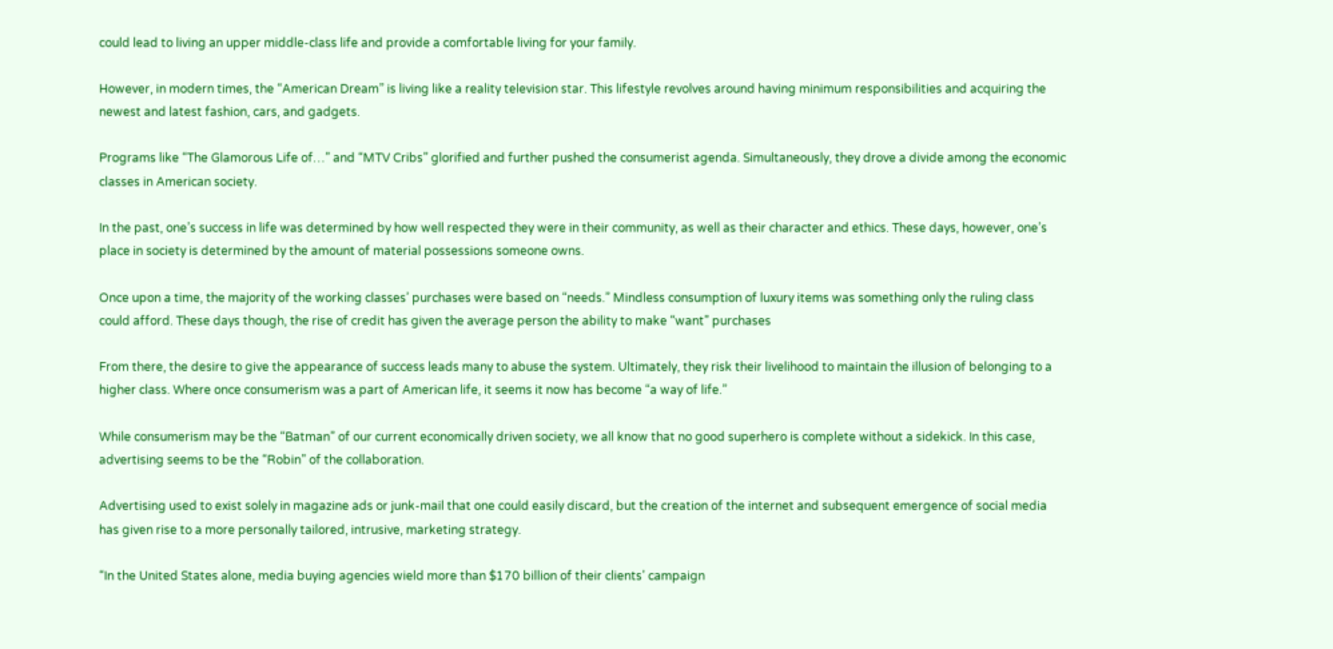could lead to living an upper middle-class life and provide a comfortable living for your family.

However, in modern times, the “American Dream” is living like a reality television star. This lifestyle revolves around having minimum responsibilities and acquiring the newest and latest fashion, cars, and gadgets.

Programs like “The Glamorous Life of…” and “MTV Cribs” glorified and further pushed the consumerist agenda. Simultaneously, they drove a divide among the economic classes in American society.

In the past, one’s success in life was determined by how well respected they were in their community, as well as their character and ethics. These days, however, one’s place in society is determined by the amount of material possessions someone owns.

Once upon a time, the majority of the working classes’ purchases were based on “needs.” Mindless consumption of luxury items was something only the ruling class could afford. These days though, the rise of credit has given the average person the ability to make “want” purchases

From there, the desire to give the appearance of success leads many to abuse the system. Ultimately, they risk their livelihood to maintain the illusion of belonging to a higher class. Where once consumerism was a part of American life, it seems it now has become “a way of life.”

While consumerism may be the “Batman” of our current economically driven society, we all know that no good superhero is complete without a sidekick. In this case, advertising seems to be the “Robin” of the collaboration.

Advertising used to exist solely in magazine ads or junk-mail that one could easily discard, but the creation of the internet and subsequent emergence of social media has given rise to a more personally tailored, intrusive, marketing strategy.

“In the United States alone, media buying agencies wield more than $170 billion of their clients’ campaign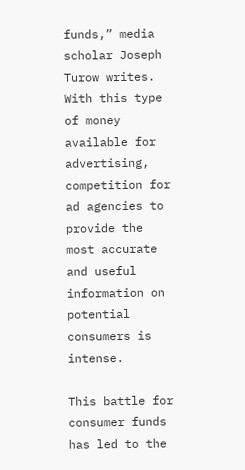funds,” media scholar Joseph Turow writes. With this type of money available for advertising, competition for ad agencies to provide the most accurate and useful information on potential consumers is intense.

This battle for consumer funds has led to the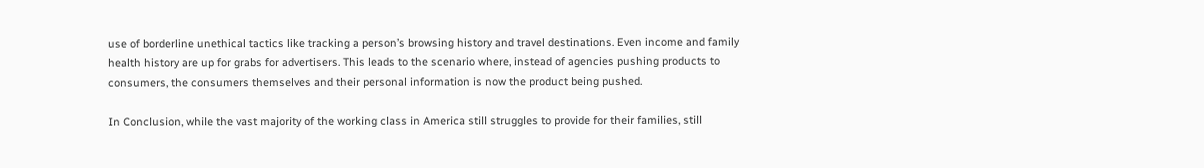use of borderline unethical tactics like tracking a person’s browsing history and travel destinations. Even income and family health history are up for grabs for advertisers. This leads to the scenario where, instead of agencies pushing products to consumers, the consumers themselves and their personal information is now the product being pushed.

In Conclusion, while the vast majority of the working class in America still struggles to provide for their families, still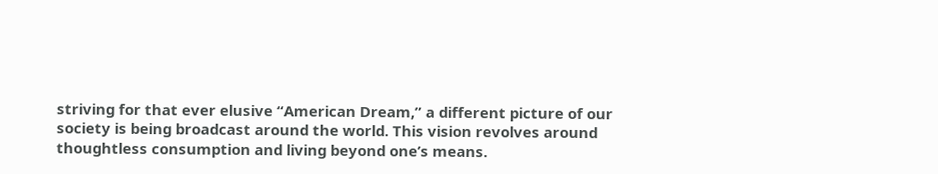striving for that ever elusive “American Dream,” a different picture of our society is being broadcast around the world. This vision revolves around thoughtless consumption and living beyond one’s means.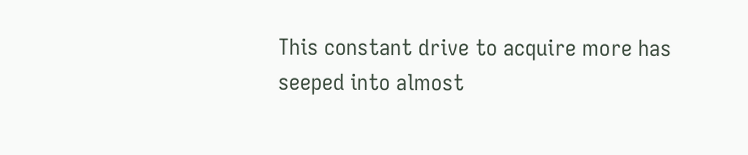This constant drive to acquire more has seeped into almost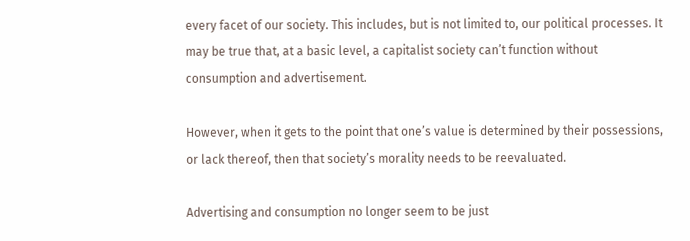every facet of our society. This includes, but is not limited to, our political processes. It may be true that, at a basic level, a capitalist society can’t function without consumption and advertisement.

However, when it gets to the point that one’s value is determined by their possessions, or lack thereof, then that society’s morality needs to be reevaluated.

Advertising and consumption no longer seem to be just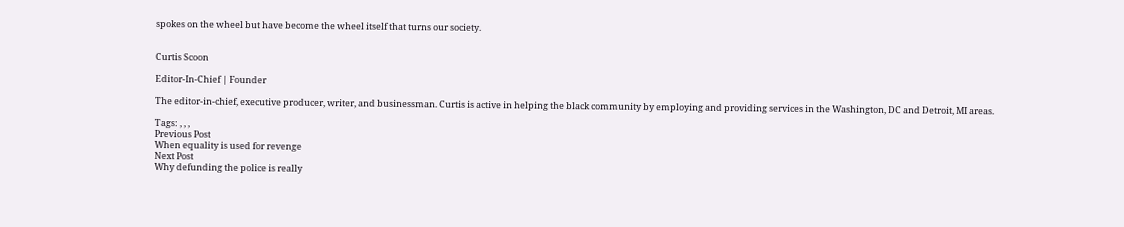spokes on the wheel but have become the wheel itself that turns our society.


Curtis Scoon

Editor-In-Chief | Founder

The editor-in-chief, executive producer, writer, and businessman. Curtis is active in helping the black community by employing and providing services in the Washington, DC and Detroit, MI areas.

Tags: , , ,
Previous Post
When equality is used for revenge
Next Post
Why defunding the police is really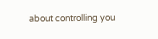about controlling you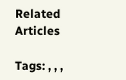Related Articles

Tags: , , ,